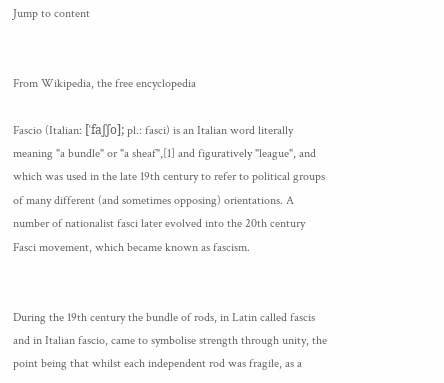Jump to content


From Wikipedia, the free encyclopedia

Fascio (Italian: [ˈfaʃʃo]; pl.: fasci) is an Italian word literally meaning "a bundle" or "a sheaf",[1] and figuratively "league", and which was used in the late 19th century to refer to political groups of many different (and sometimes opposing) orientations. A number of nationalist fasci later evolved into the 20th century Fasci movement, which became known as fascism.


During the 19th century the bundle of rods, in Latin called fascis and in Italian fascio, came to symbolise strength through unity, the point being that whilst each independent rod was fragile, as a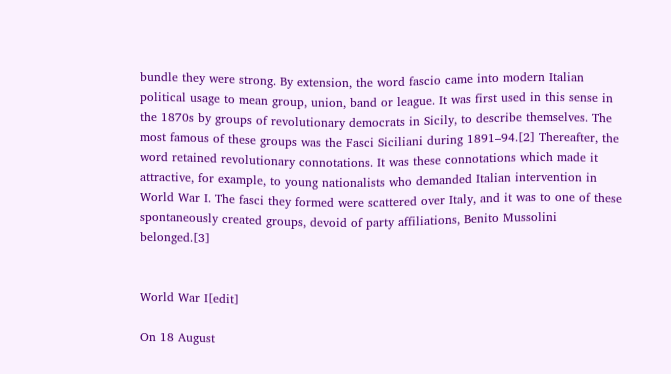bundle they were strong. By extension, the word fascio came into modern Italian political usage to mean group, union, band or league. It was first used in this sense in the 1870s by groups of revolutionary democrats in Sicily, to describe themselves. The most famous of these groups was the Fasci Siciliani during 1891–94.[2] Thereafter, the word retained revolutionary connotations. It was these connotations which made it attractive, for example, to young nationalists who demanded Italian intervention in World War I. The fasci they formed were scattered over Italy, and it was to one of these spontaneously created groups, devoid of party affiliations, Benito Mussolini belonged.[3]


World War I[edit]

On 18 August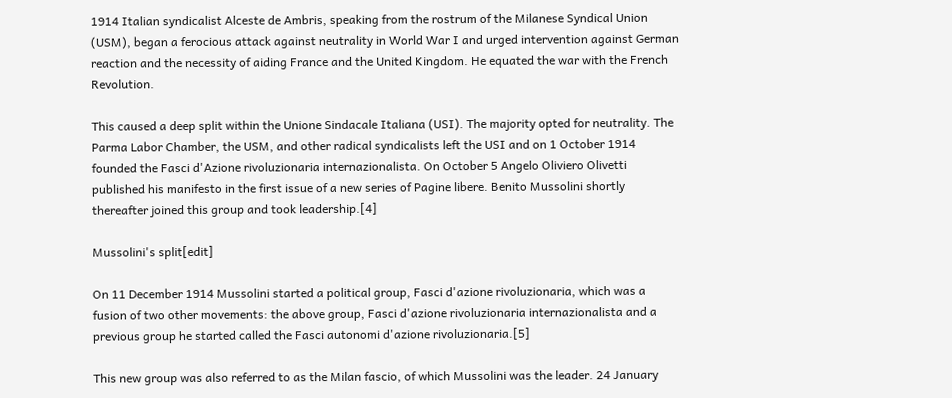1914 Italian syndicalist Alceste de Ambris, speaking from the rostrum of the Milanese Syndical Union (USM), began a ferocious attack against neutrality in World War I and urged intervention against German reaction and the necessity of aiding France and the United Kingdom. He equated the war with the French Revolution.

This caused a deep split within the Unione Sindacale Italiana (USI). The majority opted for neutrality. The Parma Labor Chamber, the USM, and other radical syndicalists left the USI and on 1 October 1914 founded the Fasci d'Azione rivoluzionaria internazionalista. On October 5 Angelo Oliviero Olivetti published his manifesto in the first issue of a new series of Pagine libere. Benito Mussolini shortly thereafter joined this group and took leadership.[4]

Mussolini's split[edit]

On 11 December 1914 Mussolini started a political group, Fasci d'azione rivoluzionaria, which was a fusion of two other movements: the above group, Fasci d'azione rivoluzionaria internazionalista and a previous group he started called the Fasci autonomi d'azione rivoluzionaria.[5]

This new group was also referred to as the Milan fascio, of which Mussolini was the leader. 24 January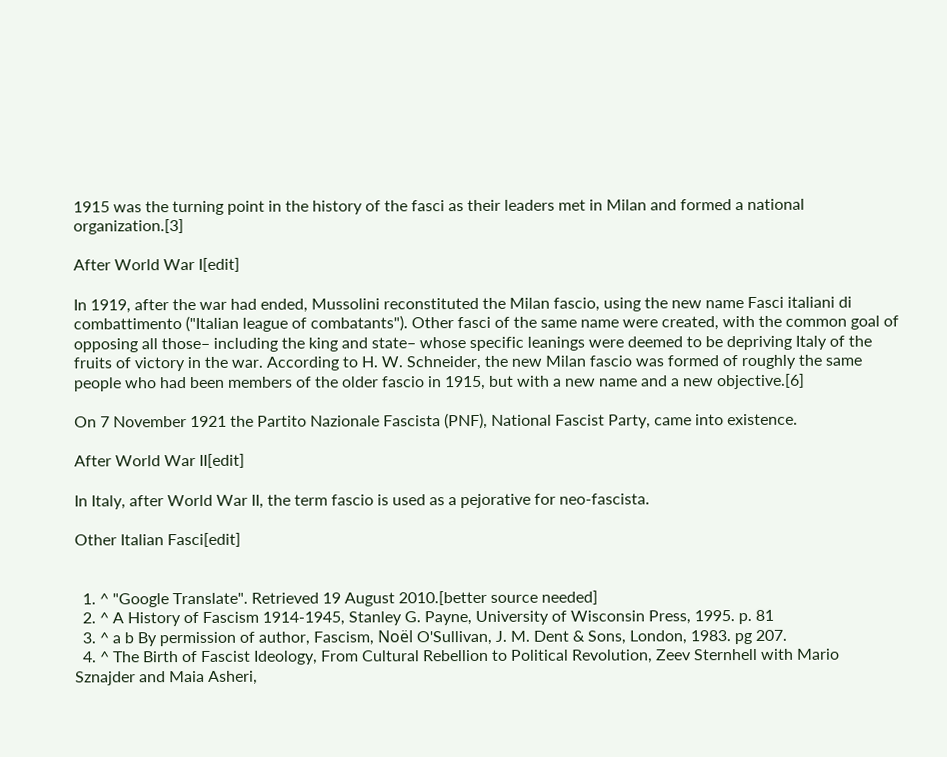1915 was the turning point in the history of the fasci as their leaders met in Milan and formed a national organization.[3]

After World War I[edit]

In 1919, after the war had ended, Mussolini reconstituted the Milan fascio, using the new name Fasci italiani di combattimento ("Italian league of combatants"). Other fasci of the same name were created, with the common goal of opposing all those– including the king and state– whose specific leanings were deemed to be depriving Italy of the fruits of victory in the war. According to H. W. Schneider, the new Milan fascio was formed of roughly the same people who had been members of the older fascio in 1915, but with a new name and a new objective.[6]

On 7 November 1921 the Partito Nazionale Fascista (PNF), National Fascist Party, came into existence.

After World War II[edit]

In Italy, after World War II, the term fascio is used as a pejorative for neo-fascista.

Other Italian Fasci[edit]


  1. ^ "Google Translate". Retrieved 19 August 2010.[better source needed]
  2. ^ A History of Fascism 1914-1945, Stanley G. Payne, University of Wisconsin Press, 1995. p. 81
  3. ^ a b By permission of author, Fascism, Noël O'Sullivan, J. M. Dent & Sons, London, 1983. pg 207.
  4. ^ The Birth of Fascist Ideology, From Cultural Rebellion to Political Revolution, Zeev Sternhell with Mario Sznajder and Maia Asheri,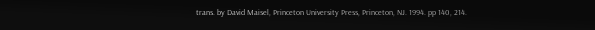trans. by David Maisel, Princeton University Press, Princeton, NJ. 1994. pp 140, 214.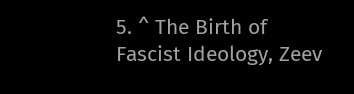5. ^ The Birth of Fascist Ideology, Zeev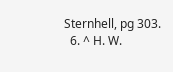Sternhell, pg 303.
  6. ^ H. W.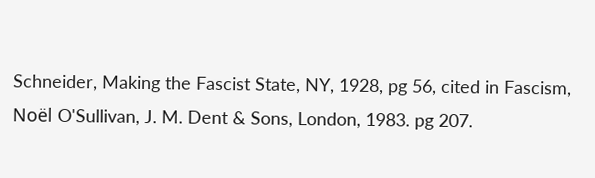Schneider, Making the Fascist State, NY, 1928, pg 56, cited in Fascism, Noël O'Sullivan, J. M. Dent & Sons, London, 1983. pg 207.